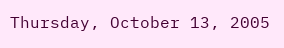Thursday, October 13, 2005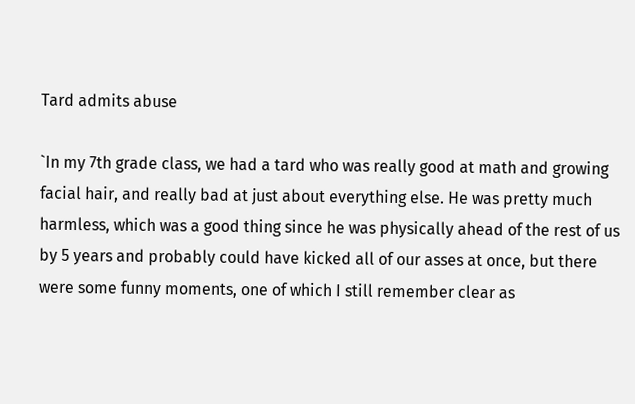Tard admits abuse

`In my 7th grade class, we had a tard who was really good at math and growing facial hair, and really bad at just about everything else. He was pretty much harmless, which was a good thing since he was physically ahead of the rest of us by 5 years and probably could have kicked all of our asses at once, but there were some funny moments, one of which I still remember clear as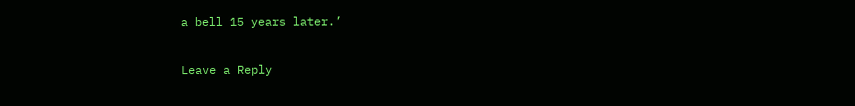a bell 15 years later.’

Leave a Reply